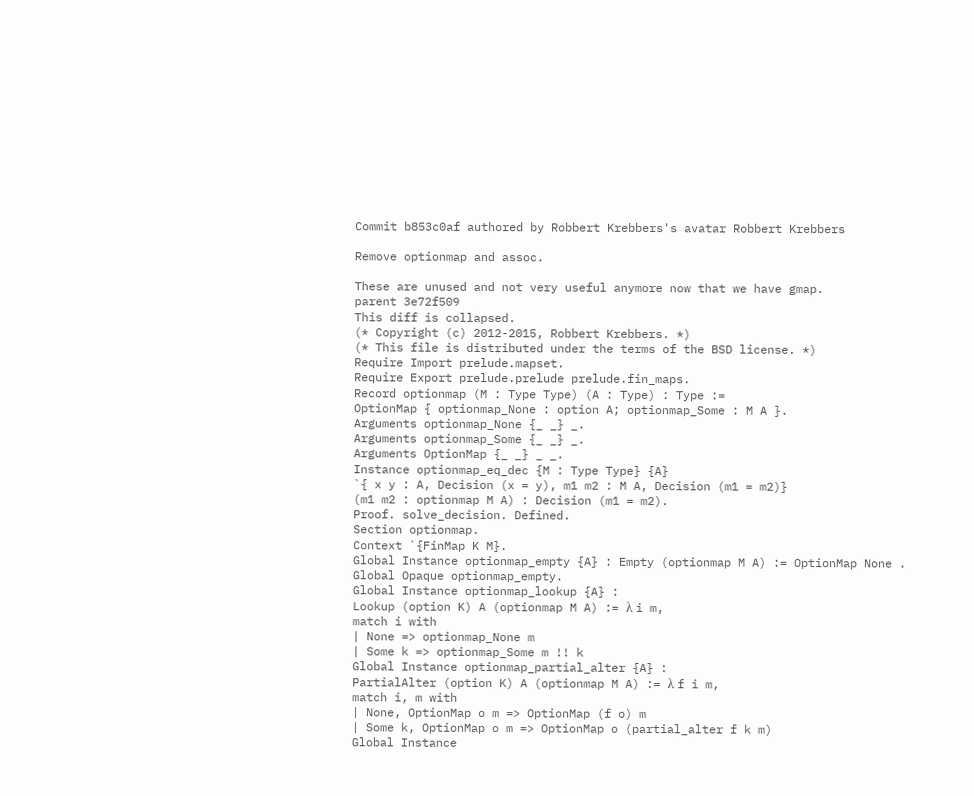Commit b853c0af authored by Robbert Krebbers's avatar Robbert Krebbers

Remove optionmap and assoc.

These are unused and not very useful anymore now that we have gmap.
parent 3e72f509
This diff is collapsed.
(* Copyright (c) 2012-2015, Robbert Krebbers. *)
(* This file is distributed under the terms of the BSD license. *)
Require Import prelude.mapset.
Require Export prelude.prelude prelude.fin_maps.
Record optionmap (M : Type Type) (A : Type) : Type :=
OptionMap { optionmap_None : option A; optionmap_Some : M A }.
Arguments optionmap_None {_ _} _.
Arguments optionmap_Some {_ _} _.
Arguments OptionMap {_ _} _ _.
Instance optionmap_eq_dec {M : Type Type} {A}
`{ x y : A, Decision (x = y), m1 m2 : M A, Decision (m1 = m2)}
(m1 m2 : optionmap M A) : Decision (m1 = m2).
Proof. solve_decision. Defined.
Section optionmap.
Context `{FinMap K M}.
Global Instance optionmap_empty {A} : Empty (optionmap M A) := OptionMap None .
Global Opaque optionmap_empty.
Global Instance optionmap_lookup {A} :
Lookup (option K) A (optionmap M A) := λ i m,
match i with
| None => optionmap_None m
| Some k => optionmap_Some m !! k
Global Instance optionmap_partial_alter {A} :
PartialAlter (option K) A (optionmap M A) := λ f i m,
match i, m with
| None, OptionMap o m => OptionMap (f o) m
| Some k, OptionMap o m => OptionMap o (partial_alter f k m)
Global Instance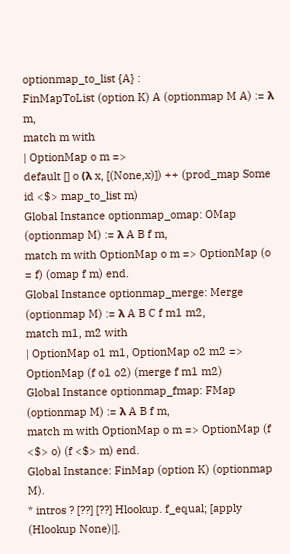optionmap_to_list {A} :
FinMapToList (option K) A (optionmap M A) := λ m,
match m with
| OptionMap o m =>
default [] o (λ x, [(None,x)]) ++ (prod_map Some id <$> map_to_list m)
Global Instance optionmap_omap: OMap (optionmap M) := λ A B f m,
match m with OptionMap o m => OptionMap (o = f) (omap f m) end.
Global Instance optionmap_merge: Merge (optionmap M) := λ A B C f m1 m2,
match m1, m2 with
| OptionMap o1 m1, OptionMap o2 m2 => OptionMap (f o1 o2) (merge f m1 m2)
Global Instance optionmap_fmap: FMap (optionmap M) := λ A B f m,
match m with OptionMap o m => OptionMap (f <$> o) (f <$> m) end.
Global Instance: FinMap (option K) (optionmap M).
* intros ? [??] [??] Hlookup. f_equal; [apply (Hlookup None)|].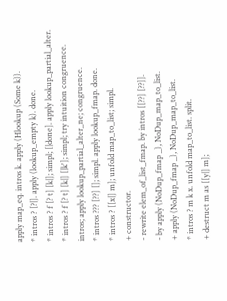apply map_eq. intros k. apply (Hlookup (Some k)).
* intros ? [?|]. apply (lookup_empty k). done.
* intros ? f [? t] [k|]; simpl; [|done]. apply lookup_partial_alter.
* intros ? f [? t] [k|] [|k']; simpl; try intuition congruence.
intros; apply lookup_partial_alter_ne; congruence.
* intros ??? [??] []; simpl. apply lookup_fmap. done.
* intros ? [[x|] m]; unfold map_to_list; simpl.
+ constructor.
- rewrite elem_of_list_fmap. by intros [[??] [??]].
- by apply (NoDup_fmap _), NoDup_map_to_list.
+ apply (NoDup_fmap _), NoDup_map_to_list.
* intros ? m k x. unfold map_to_list. split.
+ destruct m as [[y|] m];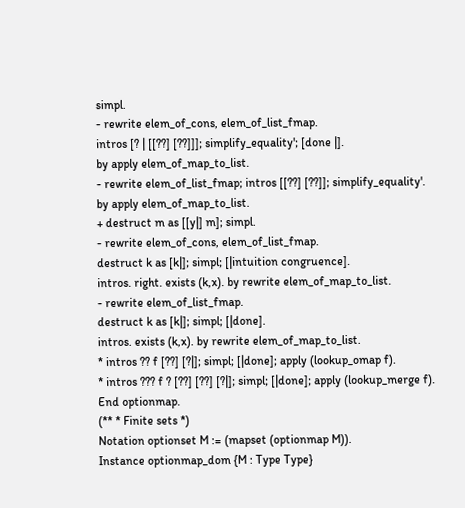simpl.
- rewrite elem_of_cons, elem_of_list_fmap.
intros [? | [[??] [??]]]; simplify_equality'; [done |].
by apply elem_of_map_to_list.
- rewrite elem_of_list_fmap; intros [[??] [??]]; simplify_equality'.
by apply elem_of_map_to_list.
+ destruct m as [[y|] m]; simpl.
- rewrite elem_of_cons, elem_of_list_fmap.
destruct k as [k|]; simpl; [|intuition congruence].
intros. right. exists (k,x). by rewrite elem_of_map_to_list.
- rewrite elem_of_list_fmap.
destruct k as [k|]; simpl; [|done].
intros. exists (k,x). by rewrite elem_of_map_to_list.
* intros ?? f [??] [?|]; simpl; [|done]; apply (lookup_omap f).
* intros ??? f ? [??] [??] [?|]; simpl; [|done]; apply (lookup_merge f).
End optionmap.
(** * Finite sets *)
Notation optionset M := (mapset (optionmap M)).
Instance optionmap_dom {M : Type Type}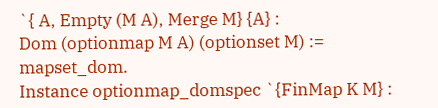`{ A, Empty (M A), Merge M} {A} :
Dom (optionmap M A) (optionset M) := mapset_dom.
Instance optionmap_domspec `{FinMap K M} :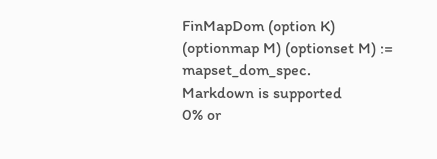FinMapDom (option K) (optionmap M) (optionset M) := mapset_dom_spec.
Markdown is supported
0% or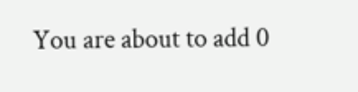You are about to add 0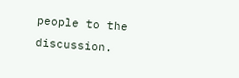people to the discussion.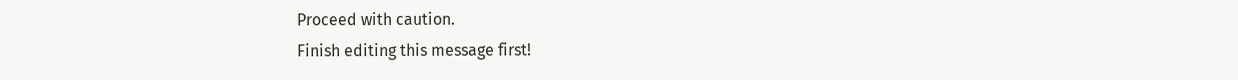Proceed with caution.
Finish editing this message first!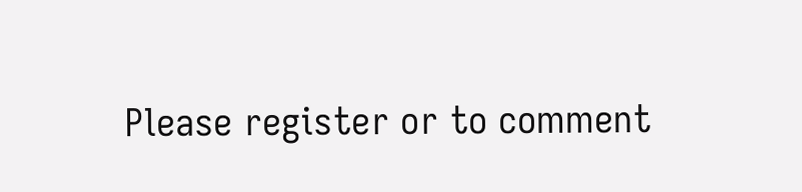Please register or to comment